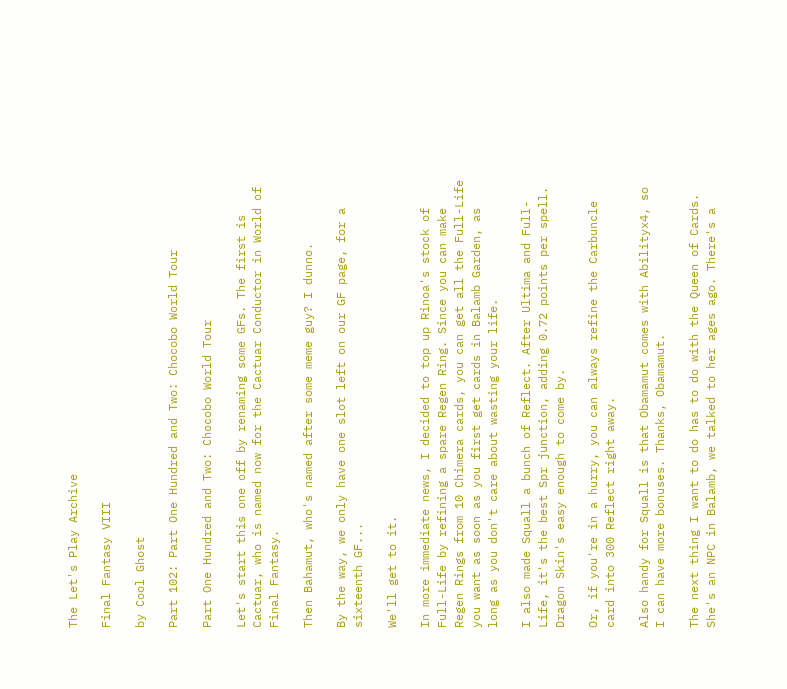The Let's Play Archive

Final Fantasy VIII

by Cool Ghost

Part 102: Part One Hundred and Two: Chocobo World Tour

Part One Hundred and Two: Chocobo World Tour

Let's start this one off by renaming some GFs. The first is Cactuar, who is named now for the Cactuar Conductor in World of Final Fantasy.

Then Bahamut, who's named after some meme guy? I dunno.

By the way, we only have one slot left on our GF page, for a sixteenth GF...

We'll get to it.

In more immediate news, I decided to top up Rinoa's stock of Full-Life by refining a spare Regen Ring. Since you can make Regen Rings from 10 Chimera cards, you can get all the Full-Life you want as soon as you first get cards in Balamb Garden, as long as you don't care about wasting your life.

I also made Squall a bunch of Reflect. After Ultima and Full-Life, it's the best Spr junction, adding 0.72 points per spell. Dragon Skin's easy enough to come by.

Or, if you're in a hurry, you can always refine the Carbuncle card into 300 Reflect right away.

Also handy for Squall is that Obamamut comes with Abilityx4, so I can have more bonuses. Thanks, Obamamut.

The next thing I want to do has to do with the Queen of Cards. She's an NPC in Balamb, we talked to her ages ago. There's a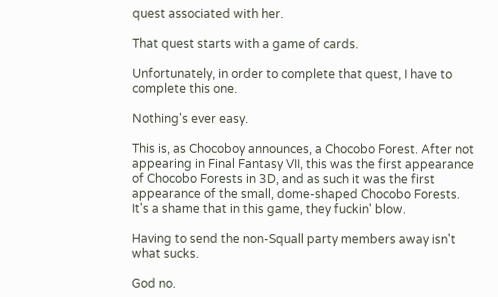quest associated with her.

That quest starts with a game of cards.

Unfortunately, in order to complete that quest, I have to complete this one.

Nothing's ever easy.

This is, as Chocoboy announces, a Chocobo Forest. After not appearing in Final Fantasy VII, this was the first appearance of Chocobo Forests in 3D, and as such it was the first appearance of the small, dome-shaped Chocobo Forests. It's a shame that in this game, they fuckin' blow.

Having to send the non-Squall party members away isn't what sucks.

God no.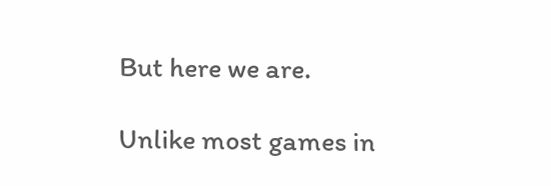But here we are.

Unlike most games in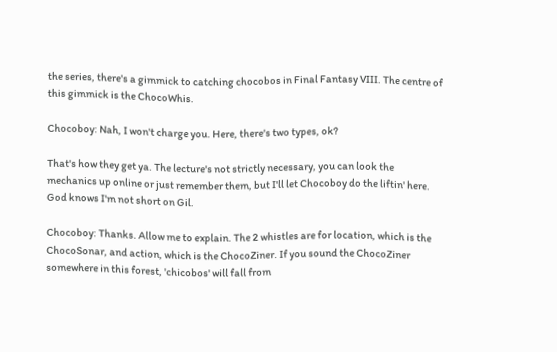the series, there's a gimmick to catching chocobos in Final Fantasy VIII. The centre of this gimmick is the ChocoWhis.

Chocoboy: Nah, I won't charge you. Here, there's two types, ok?

That's how they get ya. The lecture's not strictly necessary, you can look the mechanics up online or just remember them, but I'll let Chocoboy do the liftin' here. God knows I'm not short on Gil.

Chocoboy: Thanks. Allow me to explain. The 2 whistles are for location, which is the ChocoSonar, and action, which is the ChocoZiner. If you sound the ChocoZiner somewhere in this forest, 'chicobos' will fall from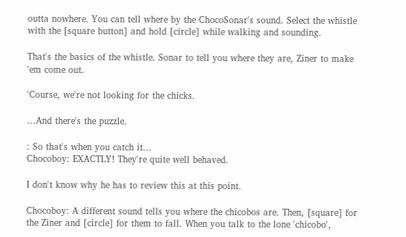outta nowhere. You can tell where by the ChocoSonar's sound. Select the whistle with the [square button] and hold [circle] while walking and sounding.

That's the basics of the whistle. Sonar to tell you where they are, Ziner to make 'em come out.

'Course, we're not looking for the chicks.

...And there's the puzzle.

: So that's when you catch it...
Chocoboy: EXACTLY! They're quite well behaved.

I don't know why he has to review this at this point.

Chocoboy: A different sound tells you where the chicobos are. Then, [square] for the Ziner and [circle] for them to fall. When you talk to the lone 'chicobo',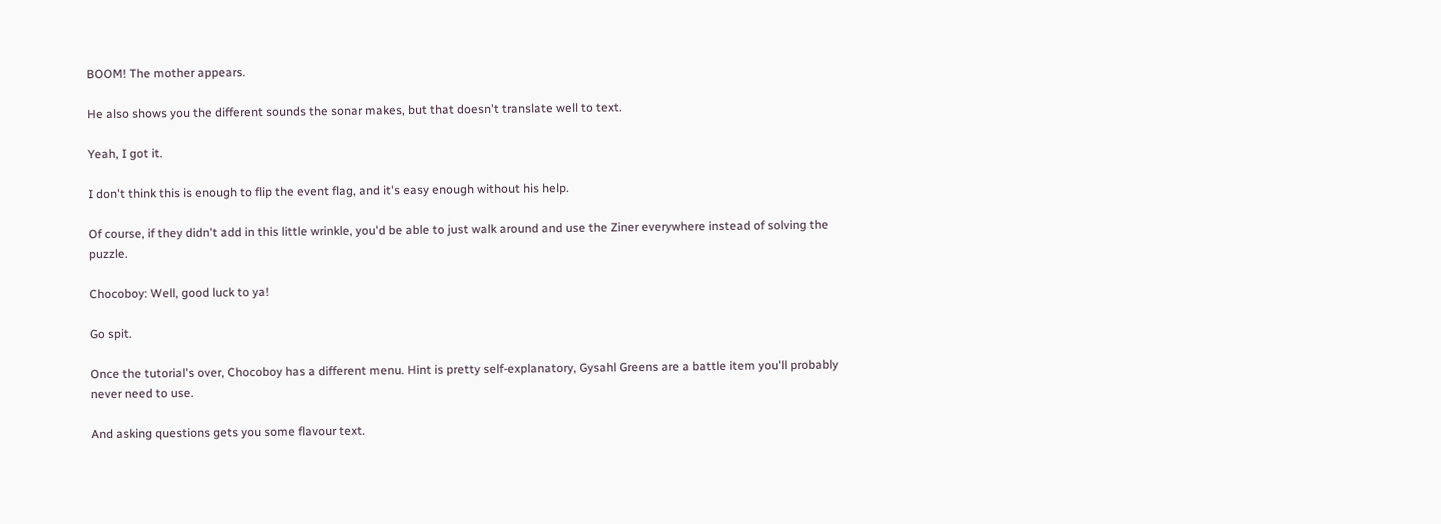BOOM! The mother appears.

He also shows you the different sounds the sonar makes, but that doesn't translate well to text.

Yeah, I got it.

I don't think this is enough to flip the event flag, and it's easy enough without his help.

Of course, if they didn't add in this little wrinkle, you'd be able to just walk around and use the Ziner everywhere instead of solving the puzzle.

Chocoboy: Well, good luck to ya!

Go spit.

Once the tutorial's over, Chocoboy has a different menu. Hint is pretty self-explanatory, Gysahl Greens are a battle item you'll probably never need to use.

And asking questions gets you some flavour text.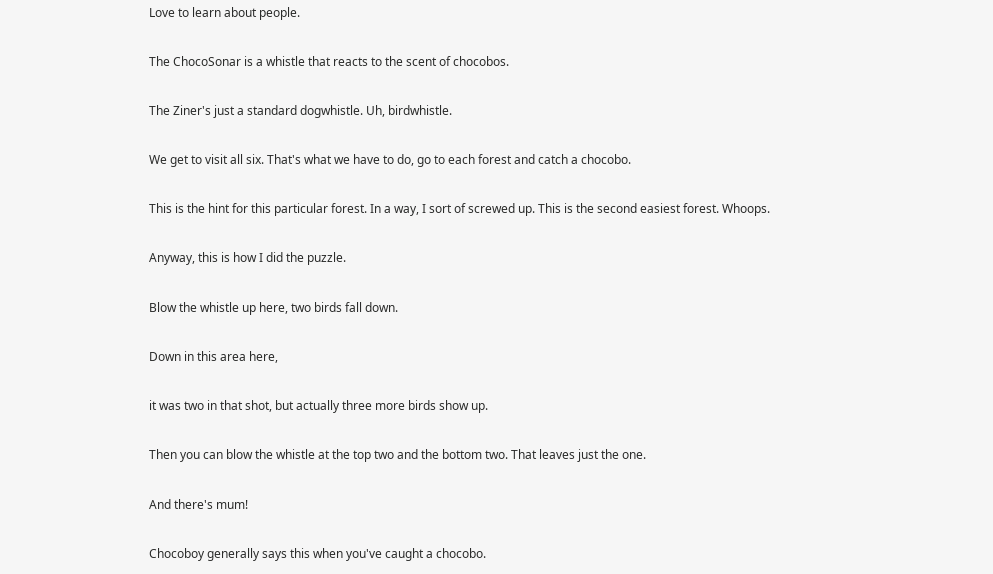Love to learn about people.

The ChocoSonar is a whistle that reacts to the scent of chocobos.

The Ziner's just a standard dogwhistle. Uh, birdwhistle.

We get to visit all six. That's what we have to do, go to each forest and catch a chocobo.

This is the hint for this particular forest. In a way, I sort of screwed up. This is the second easiest forest. Whoops.

Anyway, this is how I did the puzzle.

Blow the whistle up here, two birds fall down.

Down in this area here,

it was two in that shot, but actually three more birds show up.

Then you can blow the whistle at the top two and the bottom two. That leaves just the one.

And there's mum!

Chocoboy generally says this when you've caught a chocobo.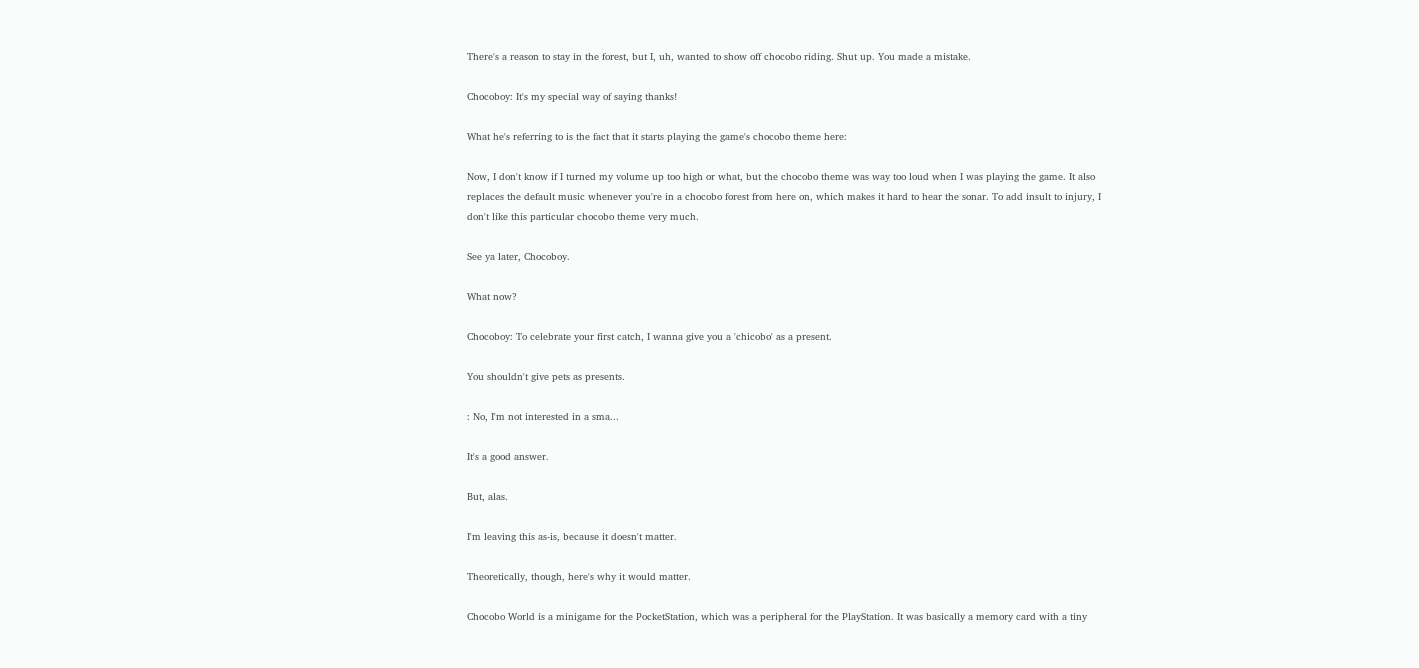There's a reason to stay in the forest, but I, uh, wanted to show off chocobo riding. Shut up. You made a mistake.

Chocoboy: It's my special way of saying thanks!

What he's referring to is the fact that it starts playing the game's chocobo theme here:

Now, I don't know if I turned my volume up too high or what, but the chocobo theme was way too loud when I was playing the game. It also replaces the default music whenever you're in a chocobo forest from here on, which makes it hard to hear the sonar. To add insult to injury, I don't like this particular chocobo theme very much.

See ya later, Chocoboy.

What now?

Chocoboy: To celebrate your first catch, I wanna give you a 'chicobo' as a present.

You shouldn't give pets as presents.

: No, I'm not interested in a sma...

It's a good answer.

But, alas.

I'm leaving this as-is, because it doesn't matter.

Theoretically, though, here's why it would matter.

Chocobo World is a minigame for the PocketStation, which was a peripheral for the PlayStation. It was basically a memory card with a tiny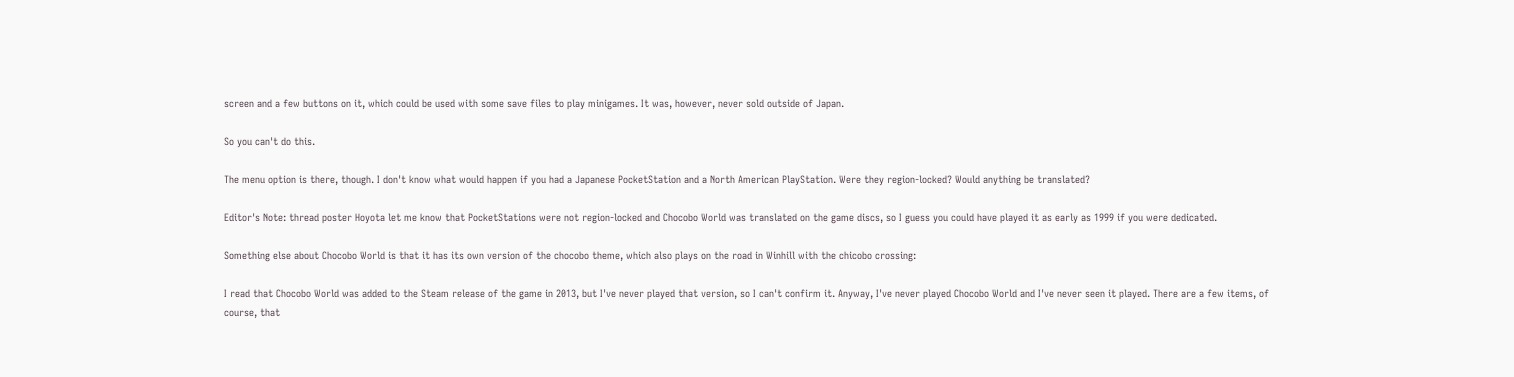screen and a few buttons on it, which could be used with some save files to play minigames. It was, however, never sold outside of Japan.

So you can't do this.

The menu option is there, though. I don't know what would happen if you had a Japanese PocketStation and a North American PlayStation. Were they region-locked? Would anything be translated?

Editor's Note: thread poster Hoyota let me know that PocketStations were not region-locked and Chocobo World was translated on the game discs, so I guess you could have played it as early as 1999 if you were dedicated.

Something else about Chocobo World is that it has its own version of the chocobo theme, which also plays on the road in Winhill with the chicobo crossing:

I read that Chocobo World was added to the Steam release of the game in 2013, but I've never played that version, so I can't confirm it. Anyway, I've never played Chocobo World and I've never seen it played. There are a few items, of course, that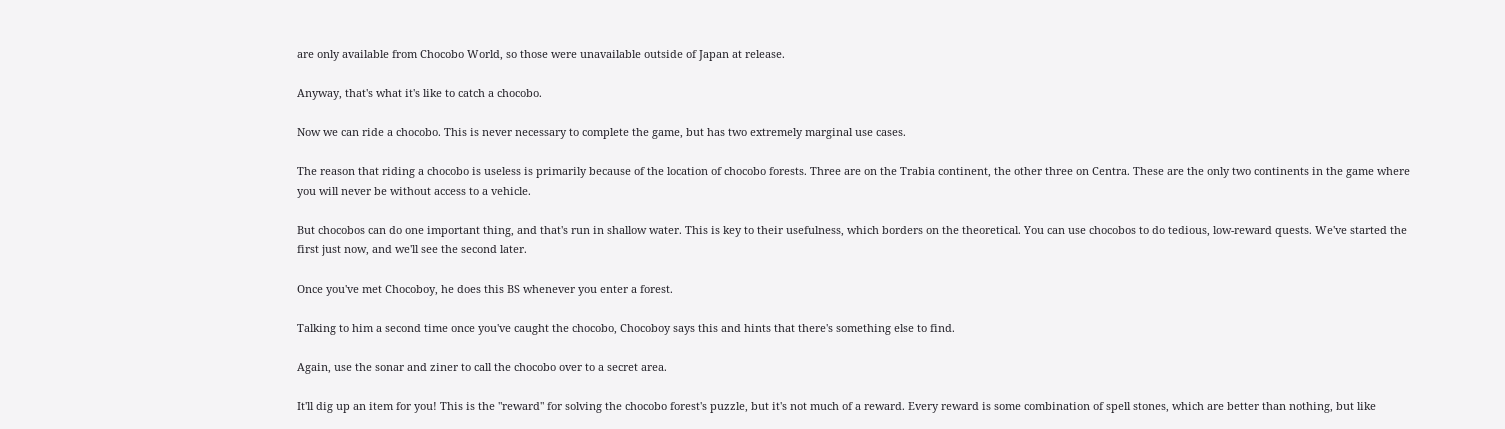are only available from Chocobo World, so those were unavailable outside of Japan at release.

Anyway, that's what it's like to catch a chocobo.

Now we can ride a chocobo. This is never necessary to complete the game, but has two extremely marginal use cases.

The reason that riding a chocobo is useless is primarily because of the location of chocobo forests. Three are on the Trabia continent, the other three on Centra. These are the only two continents in the game where you will never be without access to a vehicle.

But chocobos can do one important thing, and that's run in shallow water. This is key to their usefulness, which borders on the theoretical. You can use chocobos to do tedious, low-reward quests. We've started the first just now, and we'll see the second later.

Once you've met Chocoboy, he does this BS whenever you enter a forest.

Talking to him a second time once you've caught the chocobo, Chocoboy says this and hints that there's something else to find.

Again, use the sonar and ziner to call the chocobo over to a secret area.

It'll dig up an item for you! This is the "reward" for solving the chocobo forest's puzzle, but it's not much of a reward. Every reward is some combination of spell stones, which are better than nothing, but like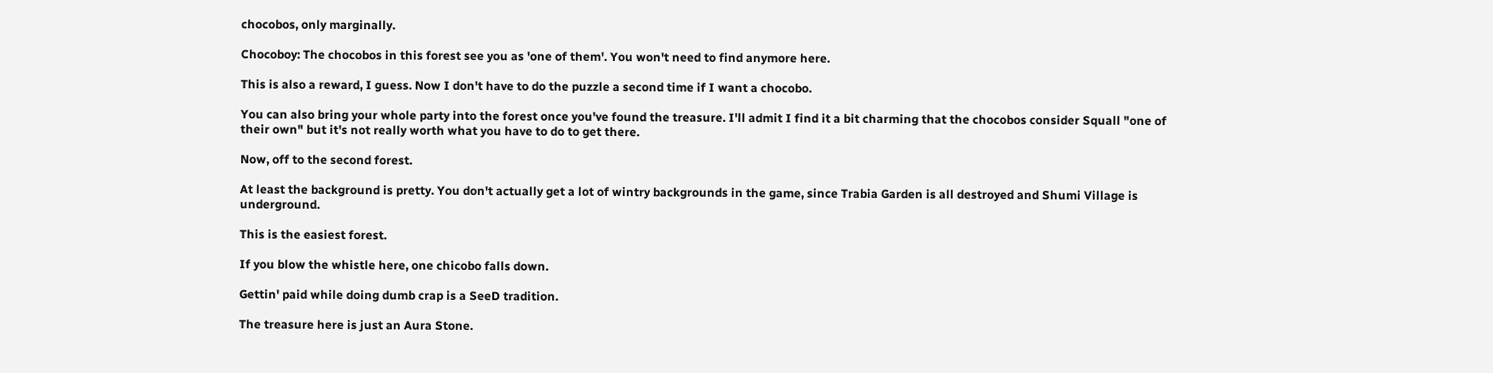chocobos, only marginally.

Chocoboy: The chocobos in this forest see you as 'one of them'. You won't need to find anymore here.

This is also a reward, I guess. Now I don't have to do the puzzle a second time if I want a chocobo.

You can also bring your whole party into the forest once you've found the treasure. I'll admit I find it a bit charming that the chocobos consider Squall "one of their own" but it's not really worth what you have to do to get there.

Now, off to the second forest.

At least the background is pretty. You don't actually get a lot of wintry backgrounds in the game, since Trabia Garden is all destroyed and Shumi Village is underground.

This is the easiest forest.

If you blow the whistle here, one chicobo falls down.

Gettin' paid while doing dumb crap is a SeeD tradition.

The treasure here is just an Aura Stone.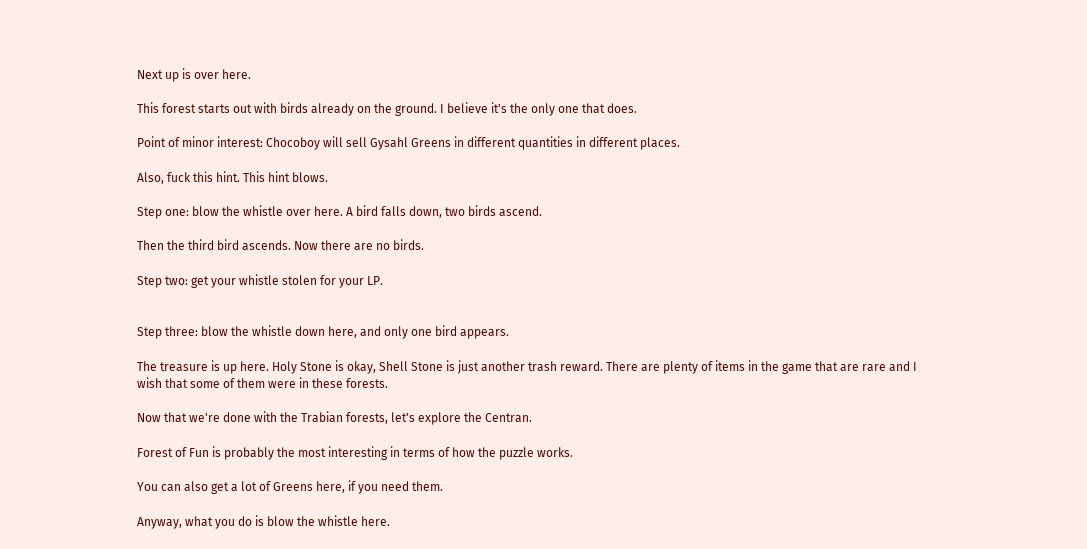Next up is over here.

This forest starts out with birds already on the ground. I believe it's the only one that does.

Point of minor interest: Chocoboy will sell Gysahl Greens in different quantities in different places.

Also, fuck this hint. This hint blows.

Step one: blow the whistle over here. A bird falls down, two birds ascend.

Then the third bird ascends. Now there are no birds.

Step two: get your whistle stolen for your LP.


Step three: blow the whistle down here, and only one bird appears.

The treasure is up here. Holy Stone is okay, Shell Stone is just another trash reward. There are plenty of items in the game that are rare and I wish that some of them were in these forests.

Now that we're done with the Trabian forests, let's explore the Centran.

Forest of Fun is probably the most interesting in terms of how the puzzle works.

You can also get a lot of Greens here, if you need them.

Anyway, what you do is blow the whistle here.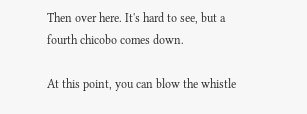Then over here. It's hard to see, but a fourth chicobo comes down.

At this point, you can blow the whistle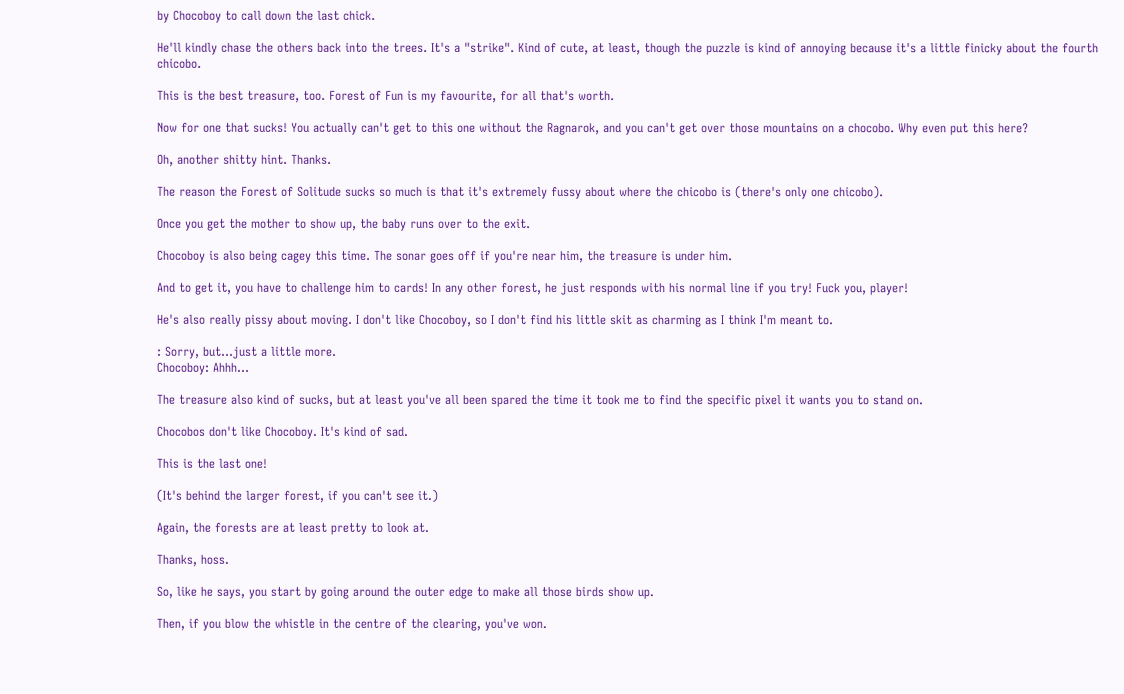by Chocoboy to call down the last chick.

He'll kindly chase the others back into the trees. It's a "strike". Kind of cute, at least, though the puzzle is kind of annoying because it's a little finicky about the fourth chicobo.

This is the best treasure, too. Forest of Fun is my favourite, for all that's worth.

Now for one that sucks! You actually can't get to this one without the Ragnarok, and you can't get over those mountains on a chocobo. Why even put this here?

Oh, another shitty hint. Thanks.

The reason the Forest of Solitude sucks so much is that it's extremely fussy about where the chicobo is (there's only one chicobo).

Once you get the mother to show up, the baby runs over to the exit.

Chocoboy is also being cagey this time. The sonar goes off if you're near him, the treasure is under him.

And to get it, you have to challenge him to cards! In any other forest, he just responds with his normal line if you try! Fuck you, player!

He's also really pissy about moving. I don't like Chocoboy, so I don't find his little skit as charming as I think I'm meant to.

: Sorry, but...just a little more.
Chocoboy: Ahhh...

The treasure also kind of sucks, but at least you've all been spared the time it took me to find the specific pixel it wants you to stand on.

Chocobos don't like Chocoboy. It's kind of sad.

This is the last one!

(It's behind the larger forest, if you can't see it.)

Again, the forests are at least pretty to look at.

Thanks, hoss.

So, like he says, you start by going around the outer edge to make all those birds show up.

Then, if you blow the whistle in the centre of the clearing, you've won.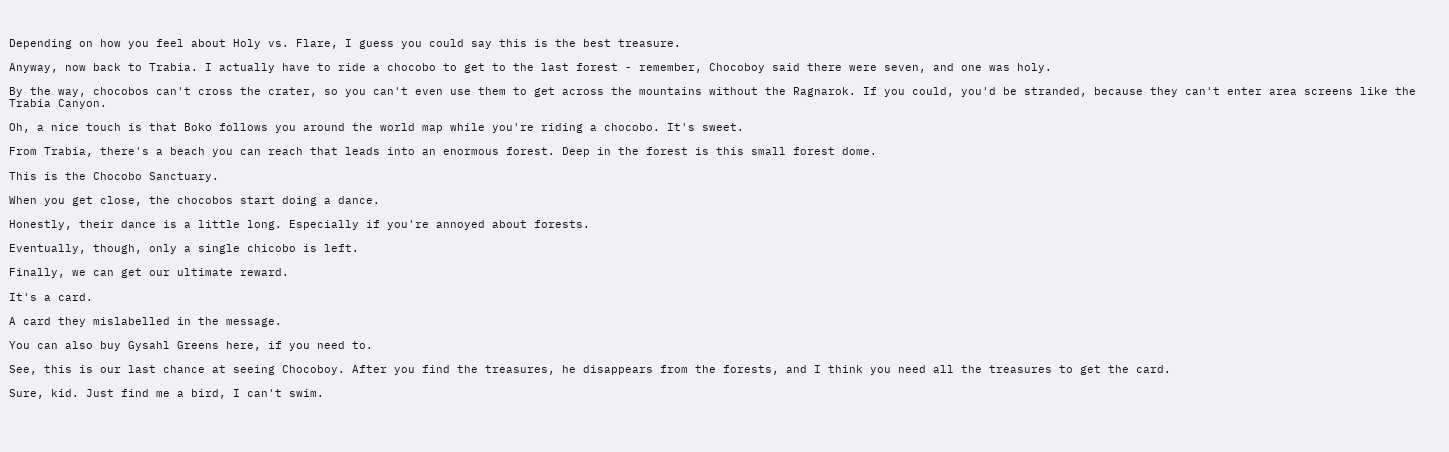Depending on how you feel about Holy vs. Flare, I guess you could say this is the best treasure.

Anyway, now back to Trabia. I actually have to ride a chocobo to get to the last forest - remember, Chocoboy said there were seven, and one was holy.

By the way, chocobos can't cross the crater, so you can't even use them to get across the mountains without the Ragnarok. If you could, you'd be stranded, because they can't enter area screens like the Trabia Canyon.

Oh, a nice touch is that Boko follows you around the world map while you're riding a chocobo. It's sweet.

From Trabia, there's a beach you can reach that leads into an enormous forest. Deep in the forest is this small forest dome.

This is the Chocobo Sanctuary.

When you get close, the chocobos start doing a dance.

Honestly, their dance is a little long. Especially if you're annoyed about forests.

Eventually, though, only a single chicobo is left.

Finally, we can get our ultimate reward.

It's a card.

A card they mislabelled in the message.

You can also buy Gysahl Greens here, if you need to.

See, this is our last chance at seeing Chocoboy. After you find the treasures, he disappears from the forests, and I think you need all the treasures to get the card.

Sure, kid. Just find me a bird, I can't swim.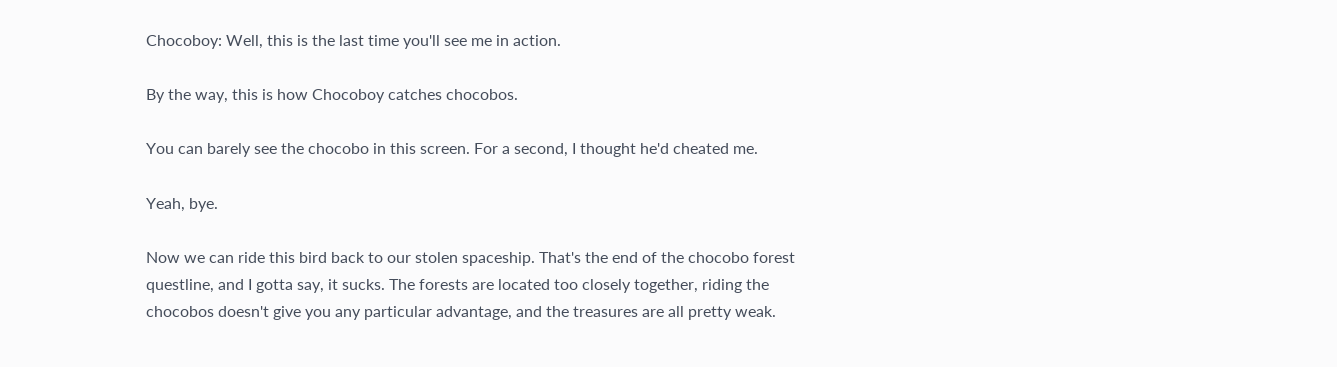Chocoboy: Well, this is the last time you'll see me in action.

By the way, this is how Chocoboy catches chocobos.

You can barely see the chocobo in this screen. For a second, I thought he'd cheated me.

Yeah, bye.

Now we can ride this bird back to our stolen spaceship. That's the end of the chocobo forest questline, and I gotta say, it sucks. The forests are located too closely together, riding the chocobos doesn't give you any particular advantage, and the treasures are all pretty weak.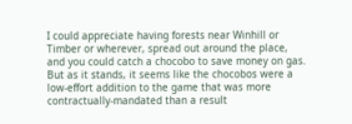I could appreciate having forests near Winhill or Timber or wherever, spread out around the place, and you could catch a chocobo to save money on gas. But as it stands, it seems like the chocobos were a low-effort addition to the game that was more contractually-mandated than a result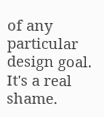of any particular design goal. It's a real shame.